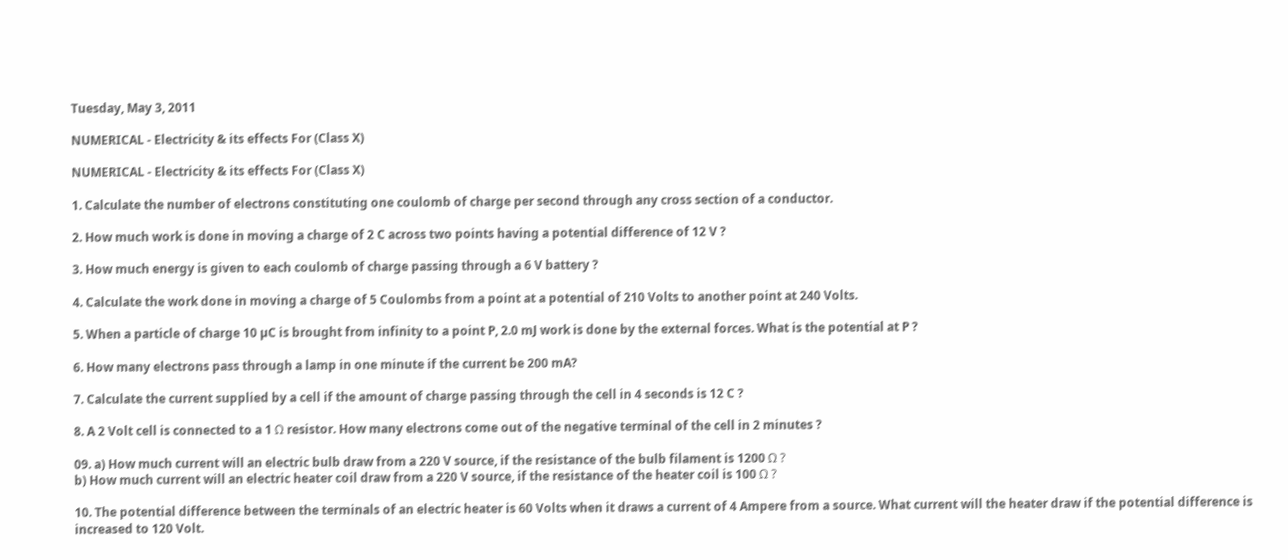Tuesday, May 3, 2011

NUMERICAL - Electricity & its effects For (Class X)

NUMERICAL - Electricity & its effects For (Class X)

1. Calculate the number of electrons constituting one coulomb of charge per second through any cross section of a conductor.

2. How much work is done in moving a charge of 2 C across two points having a potential difference of 12 V ?

3. How much energy is given to each coulomb of charge passing through a 6 V battery ?

4. Calculate the work done in moving a charge of 5 Coulombs from a point at a potential of 210 Volts to another point at 240 Volts.

5. When a particle of charge 10 µC is brought from infinity to a point P, 2.0 mJ work is done by the external forces. What is the potential at P ?

6. How many electrons pass through a lamp in one minute if the current be 200 mA?

7. Calculate the current supplied by a cell if the amount of charge passing through the cell in 4 seconds is 12 C ?

8. A 2 Volt cell is connected to a 1 Ω resistor. How many electrons come out of the negative terminal of the cell in 2 minutes ?

09. a) How much current will an electric bulb draw from a 220 V source, if the resistance of the bulb filament is 1200 Ω ?
b) How much current will an electric heater coil draw from a 220 V source, if the resistance of the heater coil is 100 Ω ?

10. The potential difference between the terminals of an electric heater is 60 Volts when it draws a current of 4 Ampere from a source. What current will the heater draw if the potential difference is increased to 120 Volt.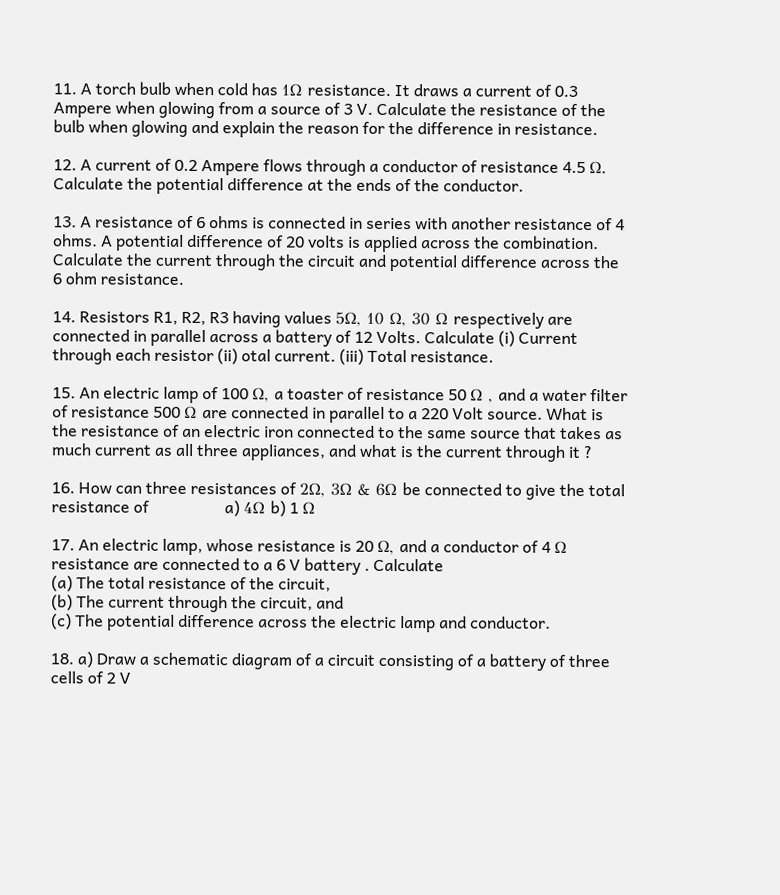11. A torch bulb when cold has 1Ω resistance. It draws a current of 0.3 Ampere when glowing from a source of 3 V. Calculate the resistance of the bulb when glowing and explain the reason for the difference in resistance.

12. A current of 0.2 Ampere flows through a conductor of resistance 4.5 Ω. Calculate the potential difference at the ends of the conductor.

13. A resistance of 6 ohms is connected in series with another resistance of 4 ohms. A potential difference of 20 volts is applied across the combination. Calculate the current through the circuit and potential difference across the 6 ohm resistance.

14. Resistors R1, R2, R3 having values 5Ω, 10 Ω, 30 Ω respectively are connected in parallel across a battery of 12 Volts. Calculate (i) Current through each resistor (ii) otal current. (iii) Total resistance.

15. An electric lamp of 100 Ω, a toaster of resistance 50 Ω , and a water filter of resistance 500 Ω are connected in parallel to a 220 Volt source. What is the resistance of an electric iron connected to the same source that takes as much current as all three appliances, and what is the current through it ?

16. How can three resistances of 2Ω, 3Ω & 6Ω be connected to give the total resistance of                   a) 4Ω b) 1 Ω

17. An electric lamp, whose resistance is 20 Ω, and a conductor of 4 Ω resistance are connected to a 6 V battery . Calculate
(a) The total resistance of the circuit,
(b) The current through the circuit, and
(c) The potential difference across the electric lamp and conductor.

18. a) Draw a schematic diagram of a circuit consisting of a battery of three cells of 2 V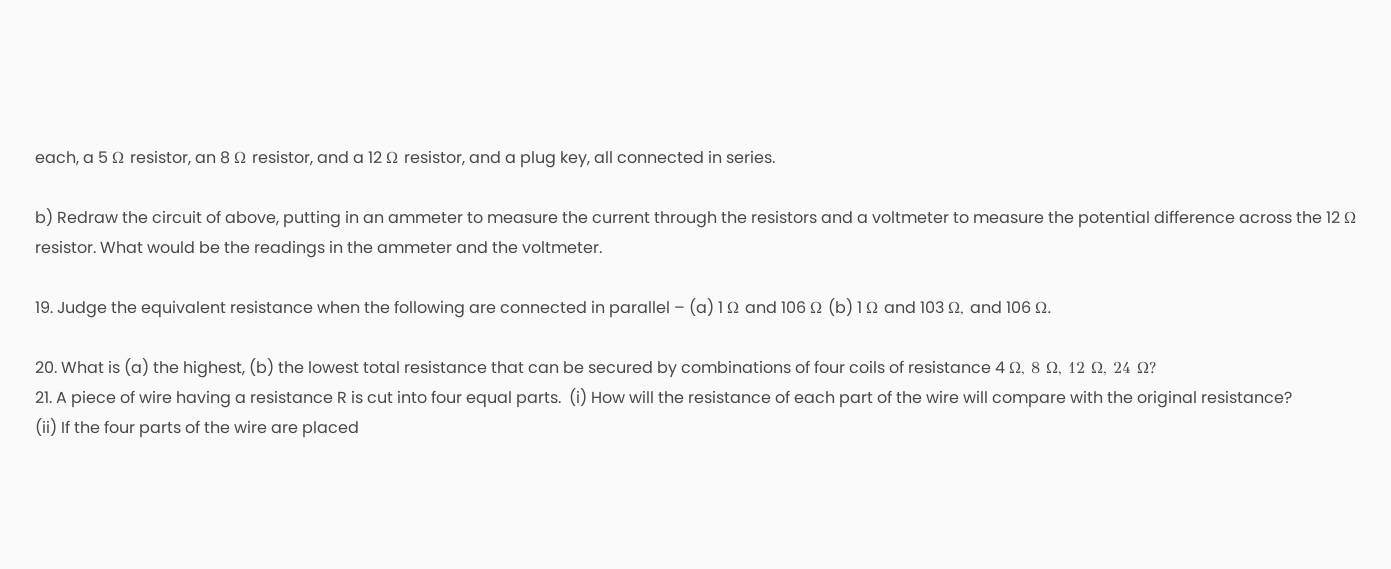each, a 5 Ω resistor, an 8 Ω resistor, and a 12 Ω resistor, and a plug key, all connected in series.

b) Redraw the circuit of above, putting in an ammeter to measure the current through the resistors and a voltmeter to measure the potential difference across the 12 Ω resistor. What would be the readings in the ammeter and the voltmeter.

19. Judge the equivalent resistance when the following are connected in parallel – (a) 1 Ω and 106 Ω (b) 1 Ω and 103 Ω, and 106 Ω.

20. What is (a) the highest, (b) the lowest total resistance that can be secured by combinations of four coils of resistance 4 Ω, 8 Ω, 12 Ω, 24 Ω?
21. A piece of wire having a resistance R is cut into four equal parts.  (i) How will the resistance of each part of the wire will compare with the original resistance?
(ii) If the four parts of the wire are placed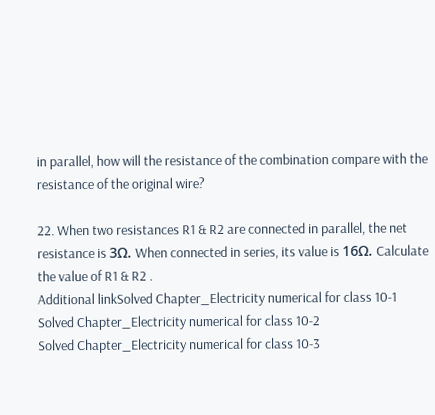in parallel, how will the resistance of the combination compare with the resistance of the original wire?

22. When two resistances R1 & R2 are connected in parallel, the net resistance is 3Ω. When connected in series, its value is 16Ω. Calculate the value of R1 & R2 .
Additional linkSolved Chapter_Electricity numerical for class 10-1
Solved Chapter_Electricity numerical for class 10-2
Solved Chapter_Electricity numerical for class 10-3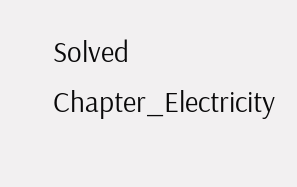Solved Chapter_Electricity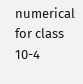numerical for class 10-4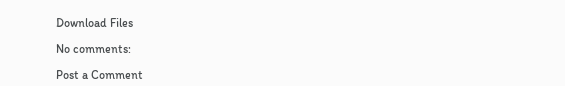Download Files

No comments:

Post a Comment